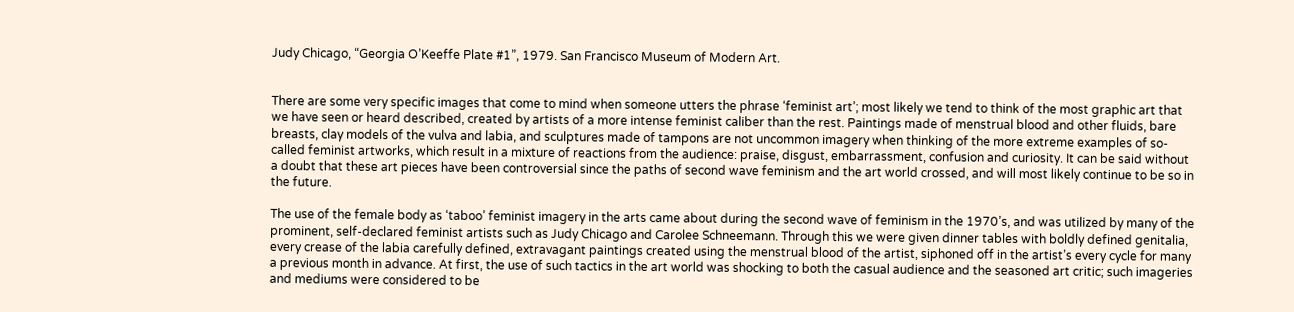Judy Chicago, “Georgia O’Keeffe Plate #1”, 1979. San Francisco Museum of Modern Art.


There are some very specific images that come to mind when someone utters the phrase ‘feminist art’; most likely we tend to think of the most graphic art that we have seen or heard described, created by artists of a more intense feminist caliber than the rest. Paintings made of menstrual blood and other fluids, bare breasts, clay models of the vulva and labia, and sculptures made of tampons are not uncommon imagery when thinking of the more extreme examples of so-called feminist artworks, which result in a mixture of reactions from the audience: praise, disgust, embarrassment, confusion and curiosity. It can be said without a doubt that these art pieces have been controversial since the paths of second wave feminism and the art world crossed, and will most likely continue to be so in the future.

The use of the female body as ‘taboo’ feminist imagery in the arts came about during the second wave of feminism in the 1970’s, and was utilized by many of the prominent, self-declared feminist artists such as Judy Chicago and Carolee Schneemann. Through this we were given dinner tables with boldly defined genitalia, every crease of the labia carefully defined, extravagant paintings created using the menstrual blood of the artist, siphoned off in the artist’s every cycle for many a previous month in advance. At first, the use of such tactics in the art world was shocking to both the casual audience and the seasoned art critic; such imageries and mediums were considered to be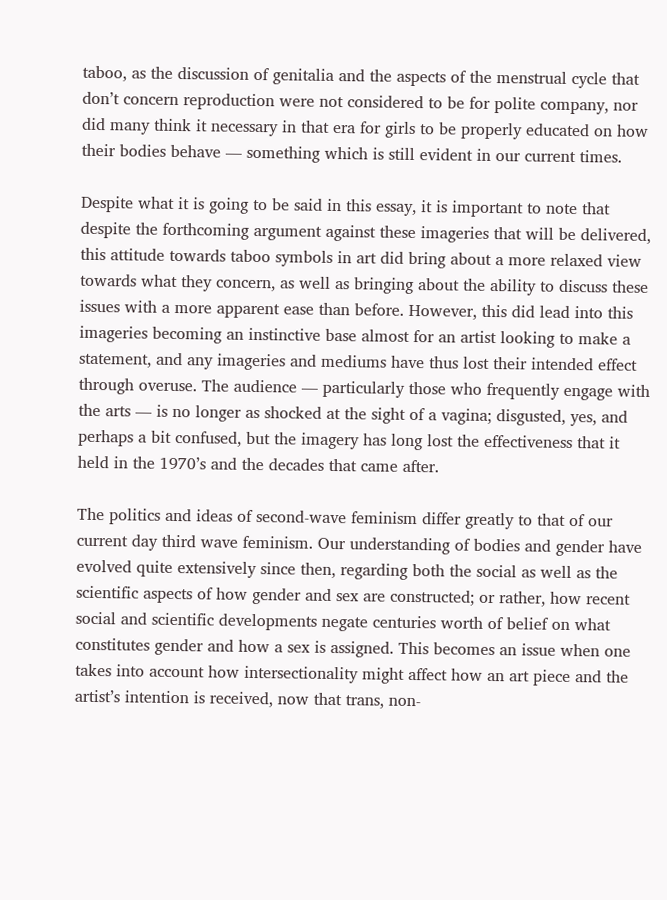taboo, as the discussion of genitalia and the aspects of the menstrual cycle that don’t concern reproduction were not considered to be for polite company, nor did many think it necessary in that era for girls to be properly educated on how their bodies behave — something which is still evident in our current times.

Despite what it is going to be said in this essay, it is important to note that despite the forthcoming argument against these imageries that will be delivered, this attitude towards taboo symbols in art did bring about a more relaxed view towards what they concern, as well as bringing about the ability to discuss these issues with a more apparent ease than before. However, this did lead into this imageries becoming an instinctive base almost for an artist looking to make a statement, and any imageries and mediums have thus lost their intended effect through overuse. The audience — particularly those who frequently engage with the arts — is no longer as shocked at the sight of a vagina; disgusted, yes, and perhaps a bit confused, but the imagery has long lost the effectiveness that it held in the 1970’s and the decades that came after.

The politics and ideas of second-wave feminism differ greatly to that of our current day third wave feminism. Our understanding of bodies and gender have evolved quite extensively since then, regarding both the social as well as the scientific aspects of how gender and sex are constructed; or rather, how recent social and scientific developments negate centuries worth of belief on what constitutes gender and how a sex is assigned. This becomes an issue when one takes into account how intersectionality might affect how an art piece and the artist’s intention is received, now that trans, non-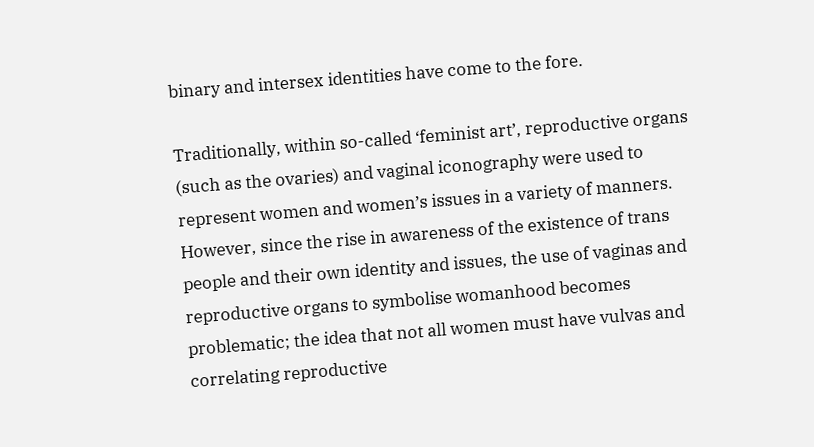binary and intersex identities have come to the fore.

Traditionally, within so-called ‘feminist art’, reproductive organs (such as the ovaries) and vaginal iconography were used to represent women and women’s issues in a variety of manners. However, since the rise in awareness of the existence of trans people and their own identity and issues, the use of vaginas and reproductive organs to symbolise womanhood becomes problematic; the idea that not all women must have vulvas and correlating reproductive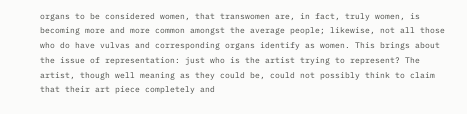organs to be considered women, that transwomen are, in fact, truly women, is becoming more and more common amongst the average people; likewise, not all those who do have vulvas and corresponding organs identify as women. This brings about the issue of representation: just who is the artist trying to represent? The artist, though well meaning as they could be, could not possibly think to claim that their art piece completely and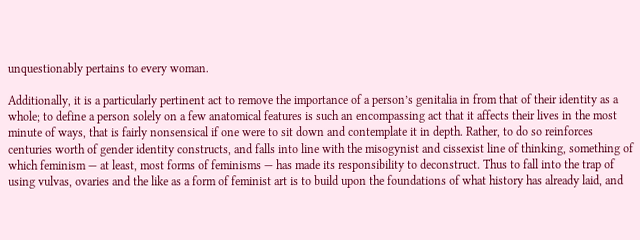unquestionably pertains to every woman.

Additionally, it is a particularly pertinent act to remove the importance of a person’s genitalia in from that of their identity as a whole; to define a person solely on a few anatomical features is such an encompassing act that it affects their lives in the most minute of ways, that is fairly nonsensical if one were to sit down and contemplate it in depth. Rather, to do so reinforces centuries worth of gender identity constructs, and falls into line with the misogynist and cissexist line of thinking, something of which feminism — at least, most forms of feminisms — has made its responsibility to deconstruct. Thus to fall into the trap of using vulvas, ovaries and the like as a form of feminist art is to build upon the foundations of what history has already laid, and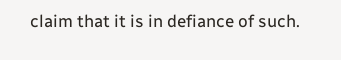claim that it is in defiance of such.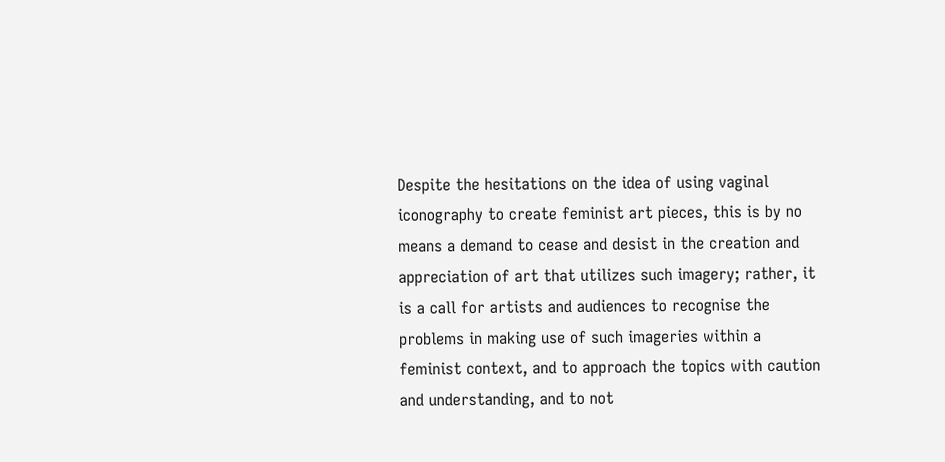Despite the hesitations on the idea of using vaginal iconography to create feminist art pieces, this is by no means a demand to cease and desist in the creation and appreciation of art that utilizes such imagery; rather, it is a call for artists and audiences to recognise the problems in making use of such imageries within a feminist context, and to approach the topics with caution and understanding, and to not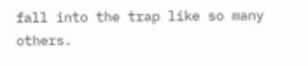fall into the trap like so many others.